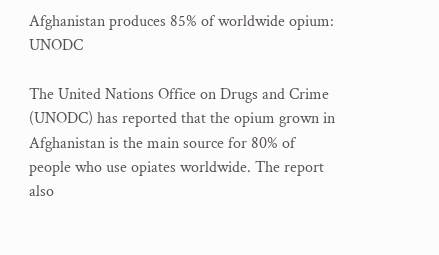Afghanistan produces 85% of worldwide opium: UNODC

The United Nations Office on Drugs and Crime (UNODC) has reported that the opium grown in Afghanistan is the main source for 80% of people who use opiates worldwide. The report also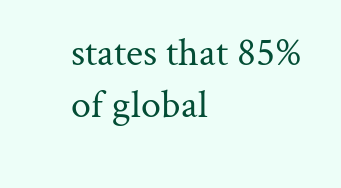states that 85% of global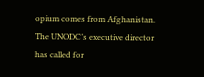opium comes from Afghanistan. The UNODC’s executive director has called for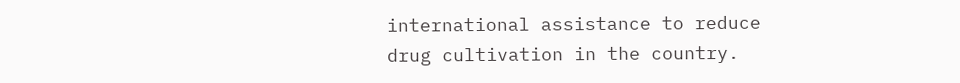international assistance to reduce drug cultivation in the country.